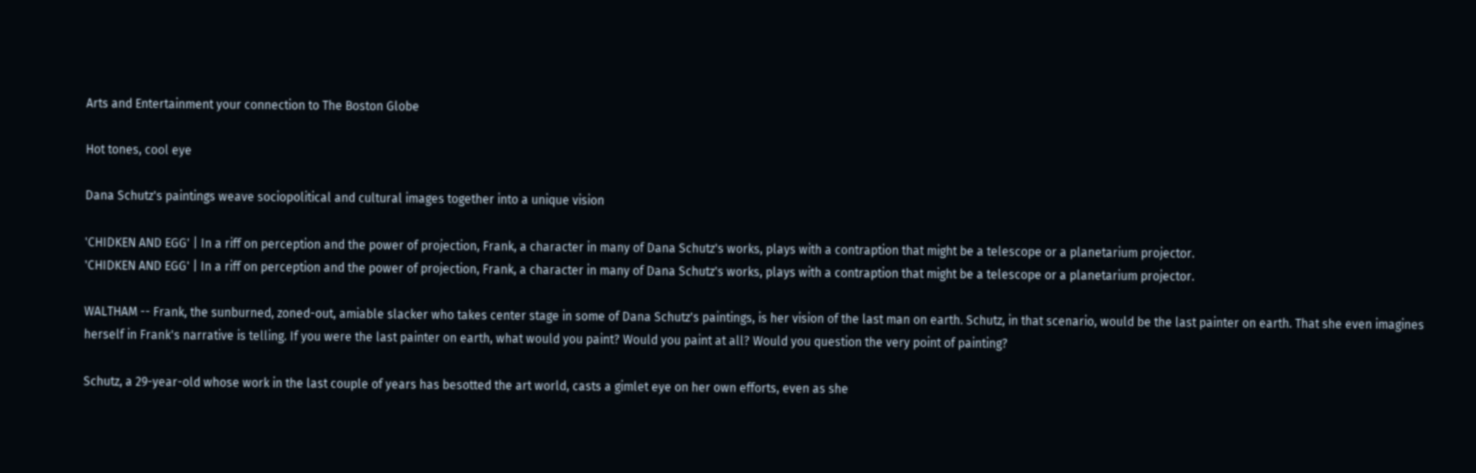Arts and Entertainment your connection to The Boston Globe

Hot tones, cool eye

Dana Schutz's paintings weave sociopolitical and cultural images together into a unique vision

'CHIDKEN AND EGG' | In a riff on perception and the power of projection, Frank, a character in many of Dana Schutz's works, plays with a contraption that might be a telescope or a planetarium projector.
'CHIDKEN AND EGG' | In a riff on perception and the power of projection, Frank, a character in many of Dana Schutz's works, plays with a contraption that might be a telescope or a planetarium projector.

WALTHAM -- Frank, the sunburned, zoned-out, amiable slacker who takes center stage in some of Dana Schutz's paintings, is her vision of the last man on earth. Schutz, in that scenario, would be the last painter on earth. That she even imagines herself in Frank's narrative is telling. If you were the last painter on earth, what would you paint? Would you paint at all? Would you question the very point of painting?

Schutz, a 29-year-old whose work in the last couple of years has besotted the art world, casts a gimlet eye on her own efforts, even as she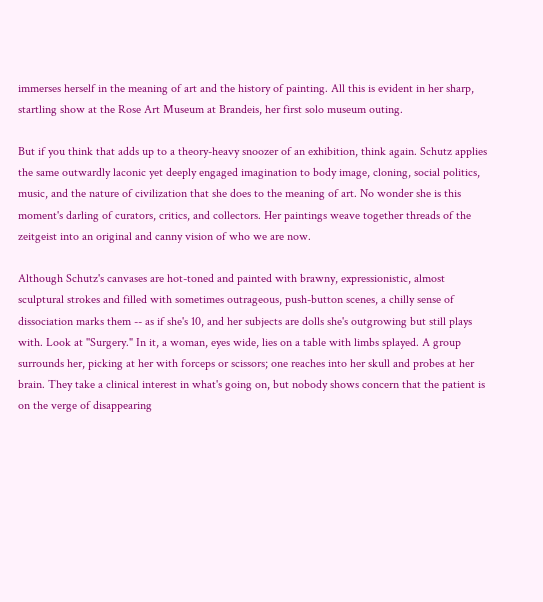immerses herself in the meaning of art and the history of painting. All this is evident in her sharp, startling show at the Rose Art Museum at Brandeis, her first solo museum outing.

But if you think that adds up to a theory-heavy snoozer of an exhibition, think again. Schutz applies the same outwardly laconic yet deeply engaged imagination to body image, cloning, social politics, music, and the nature of civilization that she does to the meaning of art. No wonder she is this moment's darling of curators, critics, and collectors. Her paintings weave together threads of the zeitgeist into an original and canny vision of who we are now.

Although Schutz's canvases are hot-toned and painted with brawny, expressionistic, almost sculptural strokes and filled with sometimes outrageous, push-button scenes, a chilly sense of dissociation marks them -- as if she's 10, and her subjects are dolls she's outgrowing but still plays with. Look at ''Surgery." In it, a woman, eyes wide, lies on a table with limbs splayed. A group surrounds her, picking at her with forceps or scissors; one reaches into her skull and probes at her brain. They take a clinical interest in what's going on, but nobody shows concern that the patient is on the verge of disappearing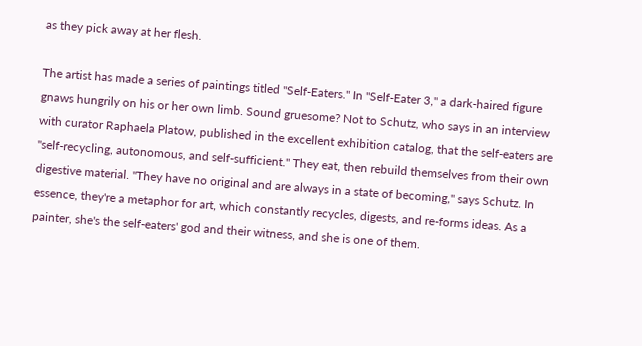as they pick away at her flesh.

The artist has made a series of paintings titled ''Self-Eaters." In ''Self-Eater 3," a dark-haired figure gnaws hungrily on his or her own limb. Sound gruesome? Not to Schutz, who says in an interview with curator Raphaela Platow, published in the excellent exhibition catalog, that the self-eaters are ''self-recycling, autonomous, and self-sufficient." They eat, then rebuild themselves from their own digestive material. ''They have no original and are always in a state of becoming," says Schutz. In essence, they're a metaphor for art, which constantly recycles, digests, and re-forms ideas. As a painter, she's the self-eaters' god and their witness, and she is one of them.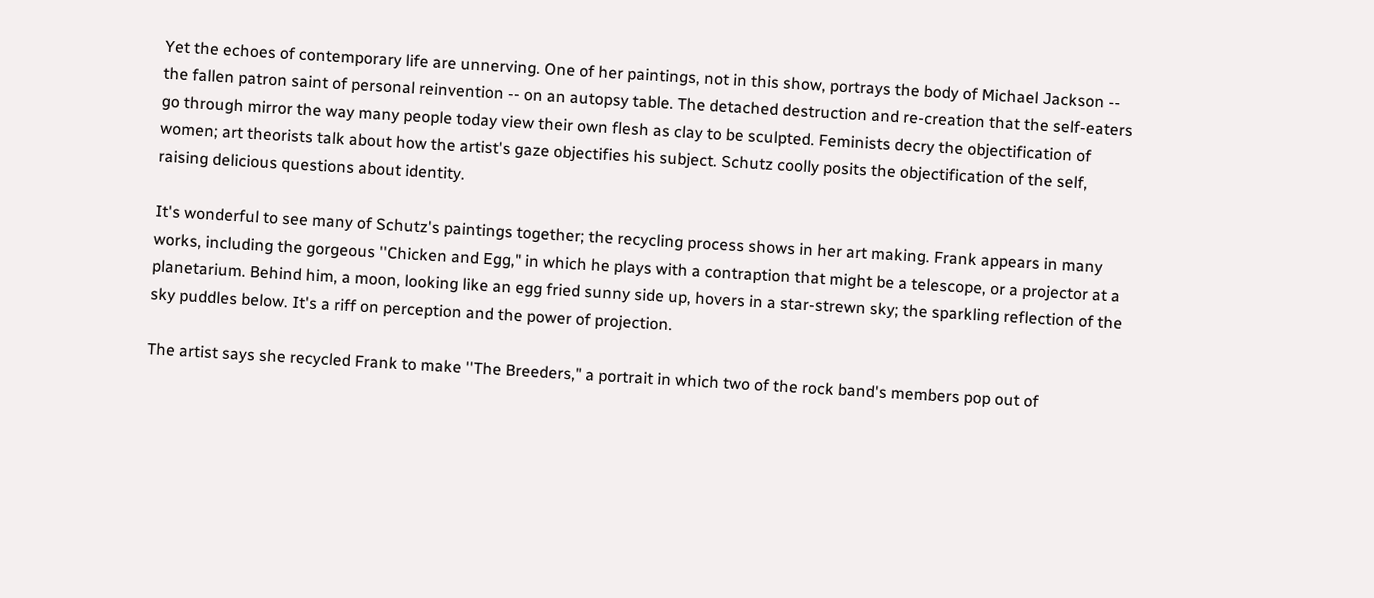Yet the echoes of contemporary life are unnerving. One of her paintings, not in this show, portrays the body of Michael Jackson -- the fallen patron saint of personal reinvention -- on an autopsy table. The detached destruction and re-creation that the self-eaters go through mirror the way many people today view their own flesh as clay to be sculpted. Feminists decry the objectification of women; art theorists talk about how the artist's gaze objectifies his subject. Schutz coolly posits the objectification of the self, raising delicious questions about identity.

It's wonderful to see many of Schutz's paintings together; the recycling process shows in her art making. Frank appears in many works, including the gorgeous ''Chicken and Egg," in which he plays with a contraption that might be a telescope, or a projector at a planetarium. Behind him, a moon, looking like an egg fried sunny side up, hovers in a star-strewn sky; the sparkling reflection of the sky puddles below. It's a riff on perception and the power of projection.

The artist says she recycled Frank to make ''The Breeders," a portrait in which two of the rock band's members pop out of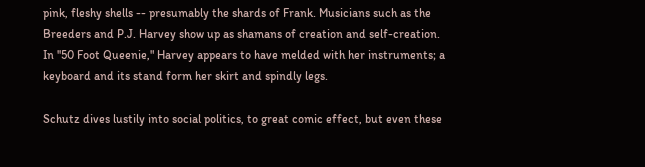pink, fleshy shells -- presumably the shards of Frank. Musicians such as the Breeders and P.J. Harvey show up as shamans of creation and self-creation. In ''50 Foot Queenie," Harvey appears to have melded with her instruments; a keyboard and its stand form her skirt and spindly legs.

Schutz dives lustily into social politics, to great comic effect, but even these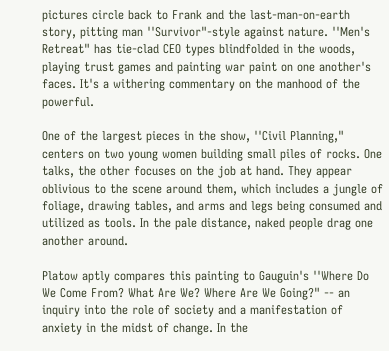pictures circle back to Frank and the last-man-on-earth story, pitting man ''Survivor"-style against nature. ''Men's Retreat" has tie-clad CEO types blindfolded in the woods, playing trust games and painting war paint on one another's faces. It's a withering commentary on the manhood of the powerful.

One of the largest pieces in the show, ''Civil Planning," centers on two young women building small piles of rocks. One talks, the other focuses on the job at hand. They appear oblivious to the scene around them, which includes a jungle of foliage, drawing tables, and arms and legs being consumed and utilized as tools. In the pale distance, naked people drag one another around.

Platow aptly compares this painting to Gauguin's ''Where Do We Come From? What Are We? Where Are We Going?" -- an inquiry into the role of society and a manifestation of anxiety in the midst of change. In the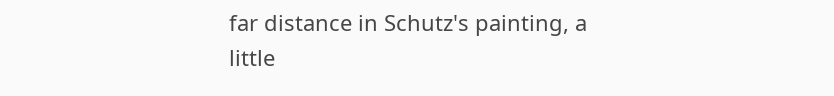far distance in Schutz's painting, a little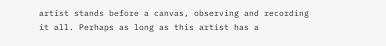artist stands before a canvas, observing and recording it all. Perhaps as long as this artist has a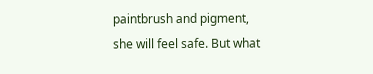paintbrush and pigment, she will feel safe. But what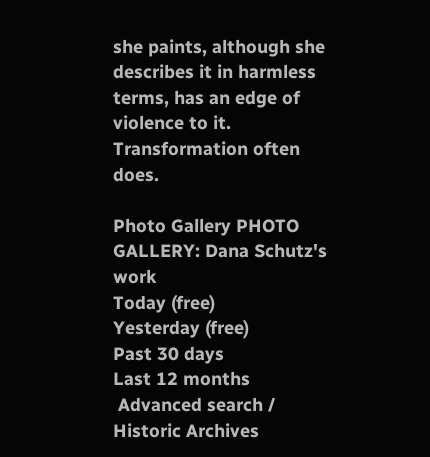she paints, although she describes it in harmless terms, has an edge of violence to it. Transformation often does.

Photo Gallery PHOTO GALLERY: Dana Schutz's work
Today (free)
Yesterday (free)
Past 30 days
Last 12 months
 Advanced search / Historic Archives